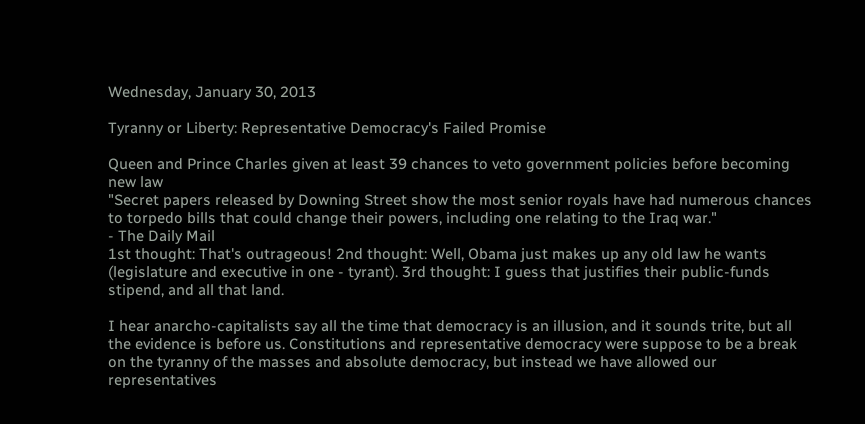Wednesday, January 30, 2013

Tyranny or Liberty: Representative Democracy's Failed Promise

Queen and Prince Charles given at least 39 chances to veto government policies before becoming new law
"Secret papers released by Downing Street show the most senior royals have had numerous chances to torpedo bills that could change their powers, including one relating to the Iraq war."
- The Daily Mail
1st thought: That's outrageous! 2nd thought: Well, Obama just makes up any old law he wants (legislature and executive in one - tyrant). 3rd thought: I guess that justifies their public-funds stipend, and all that land.

I hear anarcho-capitalists say all the time that democracy is an illusion, and it sounds trite, but all the evidence is before us. Constitutions and representative democracy were suppose to be a break on the tyranny of the masses and absolute democracy, but instead we have allowed our representatives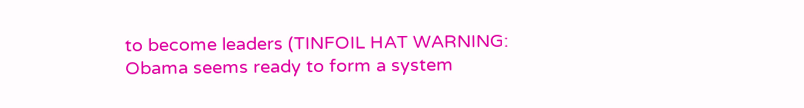to become leaders (TINFOIL HAT WARNING: Obama seems ready to form a system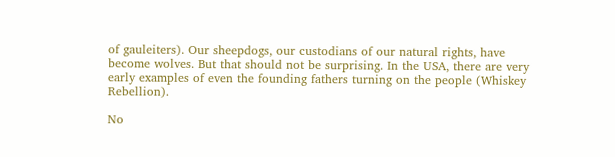of gauleiters). Our sheepdogs, our custodians of our natural rights, have become wolves. But that should not be surprising. In the USA, there are very early examples of even the founding fathers turning on the people (Whiskey Rebellion).

No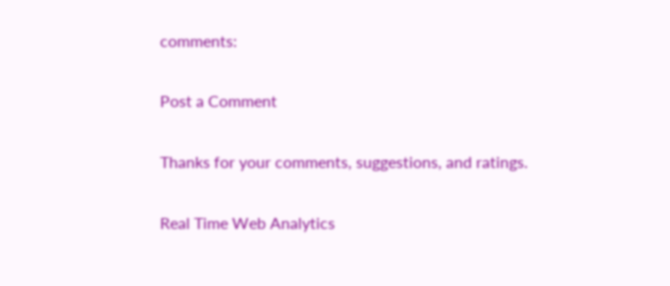comments:

Post a Comment

Thanks for your comments, suggestions, and ratings.

Real Time Web Analytics